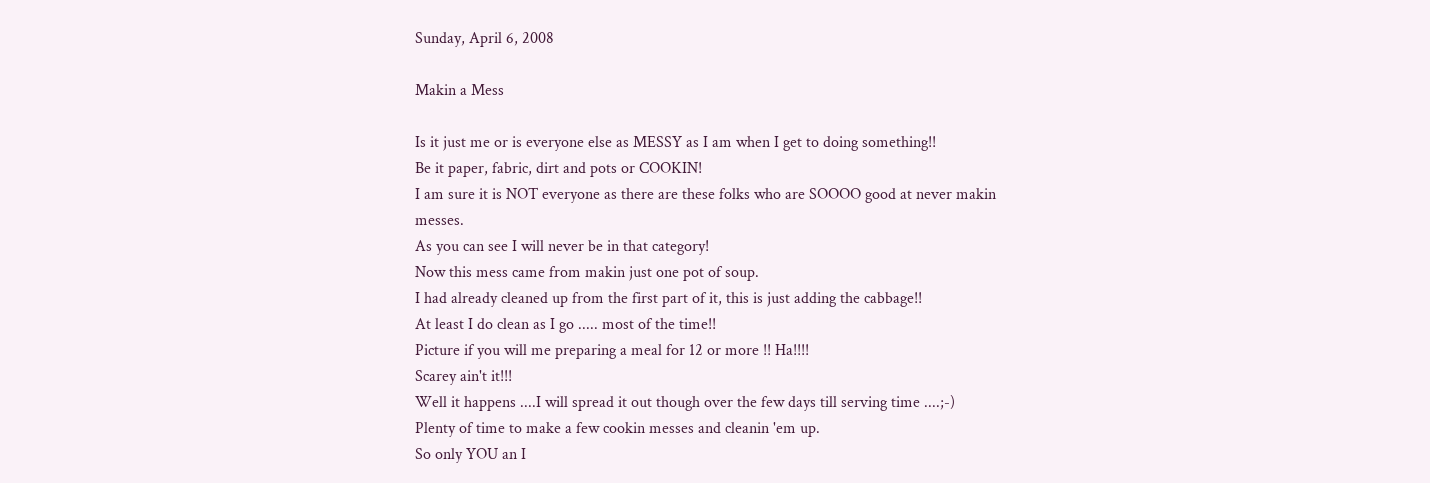Sunday, April 6, 2008

Makin a Mess

Is it just me or is everyone else as MESSY as I am when I get to doing something!!
Be it paper, fabric, dirt and pots or COOKIN!
I am sure it is NOT everyone as there are these folks who are SOOOO good at never makin messes.
As you can see I will never be in that category!
Now this mess came from makin just one pot of soup.
I had already cleaned up from the first part of it, this is just adding the cabbage!!
At least I do clean as I go ..... most of the time!!
Picture if you will me preparing a meal for 12 or more !! Ha!!!!
Scarey ain't it!!!
Well it happens ....I will spread it out though over the few days till serving time ....;-)
Plenty of time to make a few cookin messes and cleanin 'em up.
So only YOU an I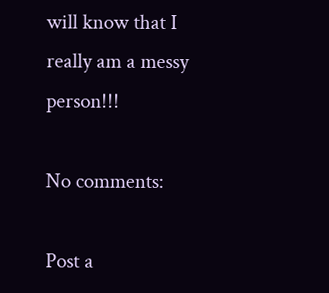will know that I really am a messy person!!!

No comments:

Post a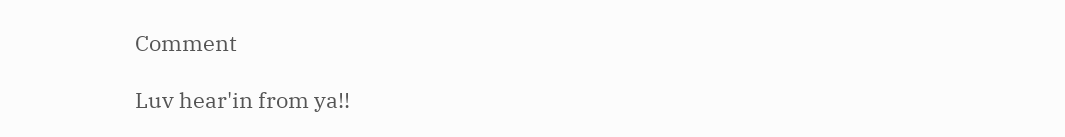Comment

Luv hear'in from ya!!